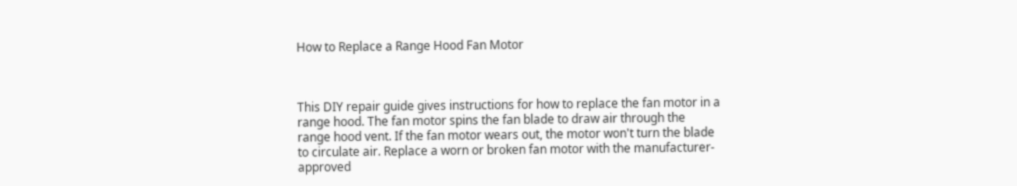How to Replace a Range Hood Fan Motor



This DIY repair guide gives instructions for how to replace the fan motor in a range hood. The fan motor spins the fan blade to draw air through the range hood vent. If the fan motor wears out, the motor won't turn the blade to circulate air. Replace a worn or broken fan motor with the manufacturer-approved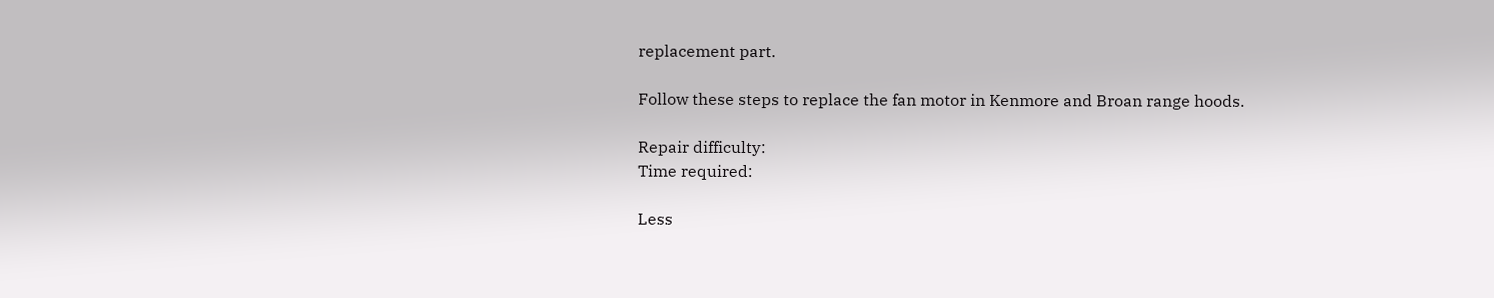replacement part.

Follow these steps to replace the fan motor in Kenmore and Broan range hoods.

Repair difficulty:
Time required:

Less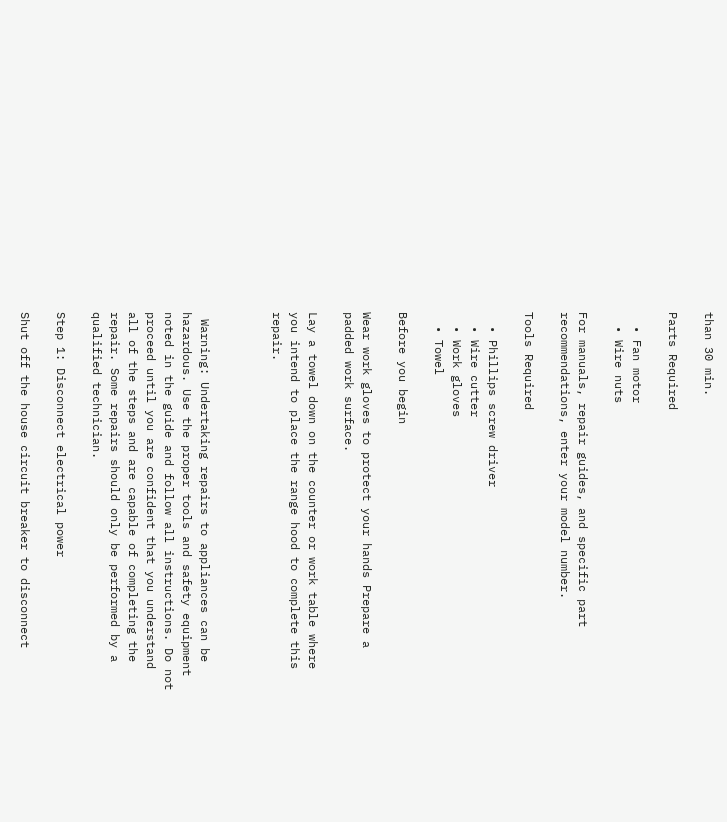than 30 min.

Parts Required

  • Fan motor
  • Wire nuts

For manuals, repair guides, and specific part recommendations, enter your model number.

Tools Required

  • Phillips screw driver
  • Wire cutter
  • Work gloves
  • Towel

Before you begin

Wear work gloves to protect your hands Prepare a padded work surface.

Lay a towel down on the counter or work table where you intend to place the range hood to complete this repair.



 Warning: Undertaking repairs to appliances can be hazardous. Use the proper tools and safety equipment noted in the guide and follow all instructions. Do not proceed until you are confident that you understand all of the steps and are capable of completing the repair. Some repairs should only be performed by a qualified technician.

Step 1: Disconnect electrical power

Shut off the house circuit breaker to disconnect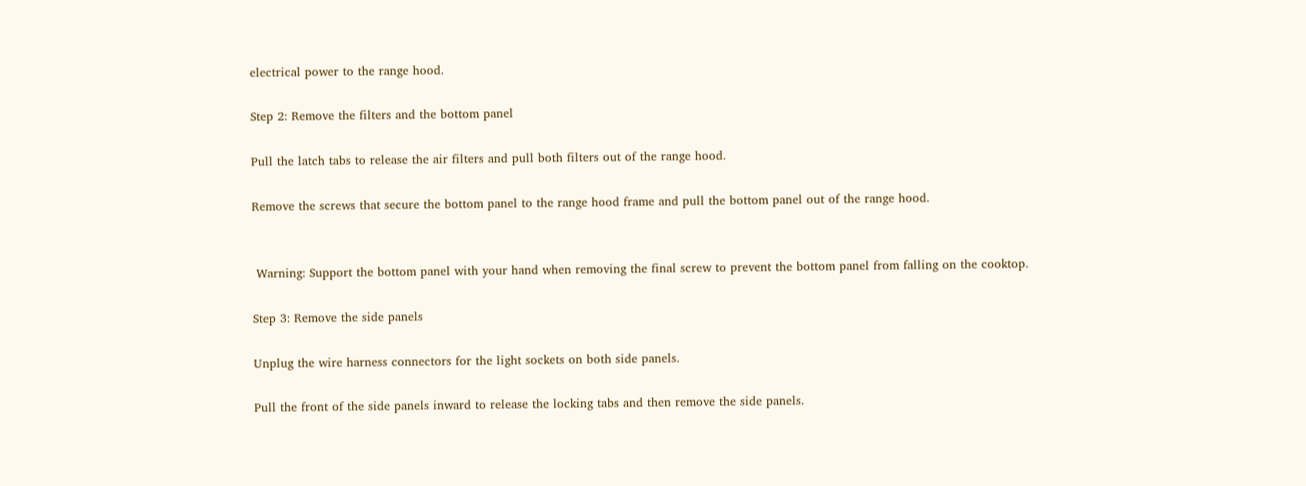electrical power to the range hood.

Step 2: Remove the filters and the bottom panel

Pull the latch tabs to release the air filters and pull both filters out of the range hood.

Remove the screws that secure the bottom panel to the range hood frame and pull the bottom panel out of the range hood.


 Warning: Support the bottom panel with your hand when removing the final screw to prevent the bottom panel from falling on the cooktop.

Step 3: Remove the side panels

Unplug the wire harness connectors for the light sockets on both side panels.

Pull the front of the side panels inward to release the locking tabs and then remove the side panels.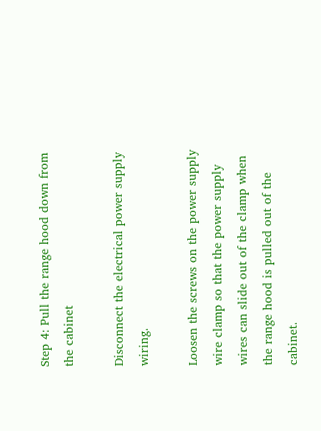Step 4: Pull the range hood down from the cabinet

Disconnect the electrical power supply wiring.

Loosen the screws on the power supply wire clamp so that the power supply wires can slide out of the clamp when the range hood is pulled out of the cabinet.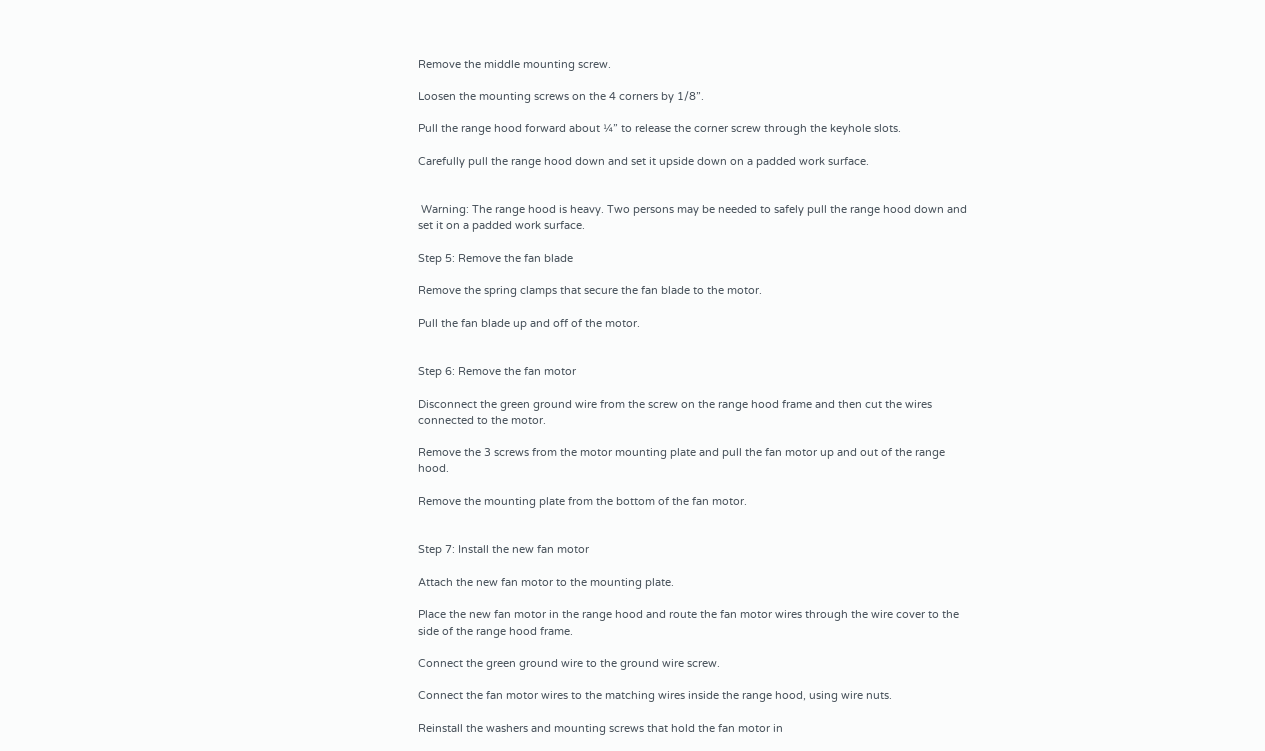Remove the middle mounting screw.

Loosen the mounting screws on the 4 corners by 1/8”.

Pull the range hood forward about ¼” to release the corner screw through the keyhole slots.

Carefully pull the range hood down and set it upside down on a padded work surface.


 Warning: The range hood is heavy. Two persons may be needed to safely pull the range hood down and set it on a padded work surface.

Step 5: Remove the fan blade

Remove the spring clamps that secure the fan blade to the motor.

Pull the fan blade up and off of the motor.


Step 6: Remove the fan motor

Disconnect the green ground wire from the screw on the range hood frame and then cut the wires connected to the motor.

Remove the 3 screws from the motor mounting plate and pull the fan motor up and out of the range hood.

Remove the mounting plate from the bottom of the fan motor.


Step 7: Install the new fan motor

Attach the new fan motor to the mounting plate.

Place the new fan motor in the range hood and route the fan motor wires through the wire cover to the side of the range hood frame.

Connect the green ground wire to the ground wire screw.

Connect the fan motor wires to the matching wires inside the range hood, using wire nuts.

Reinstall the washers and mounting screws that hold the fan motor in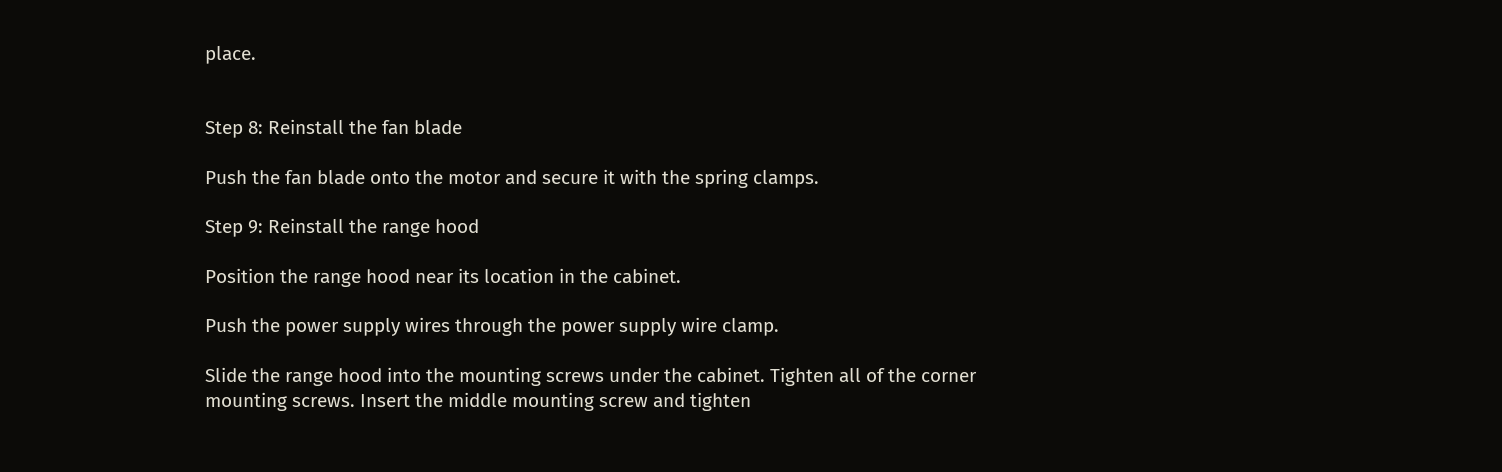place.


Step 8: Reinstall the fan blade

Push the fan blade onto the motor and secure it with the spring clamps.

Step 9: Reinstall the range hood

Position the range hood near its location in the cabinet.

Push the power supply wires through the power supply wire clamp.

Slide the range hood into the mounting screws under the cabinet. Tighten all of the corner mounting screws. Insert the middle mounting screw and tighten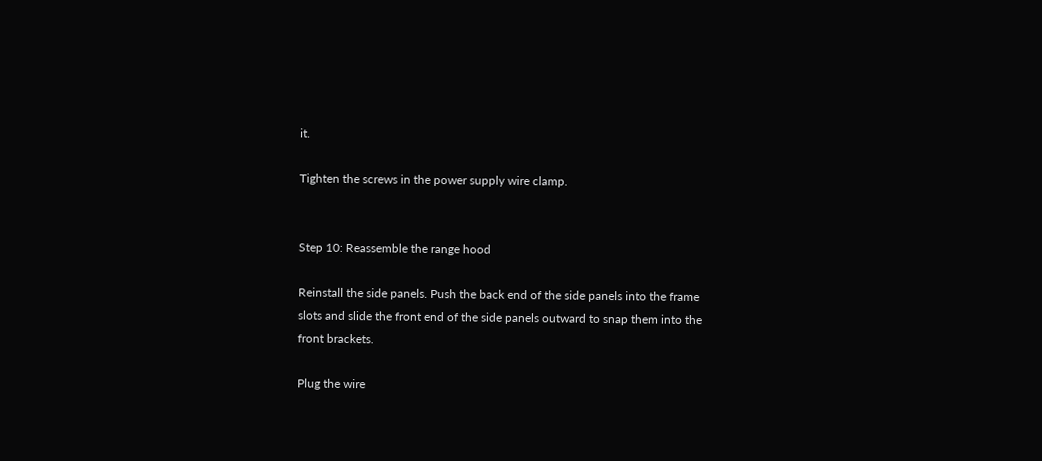it.

Tighten the screws in the power supply wire clamp.


Step 10: Reassemble the range hood

Reinstall the side panels. Push the back end of the side panels into the frame slots and slide the front end of the side panels outward to snap them into the front brackets.

Plug the wire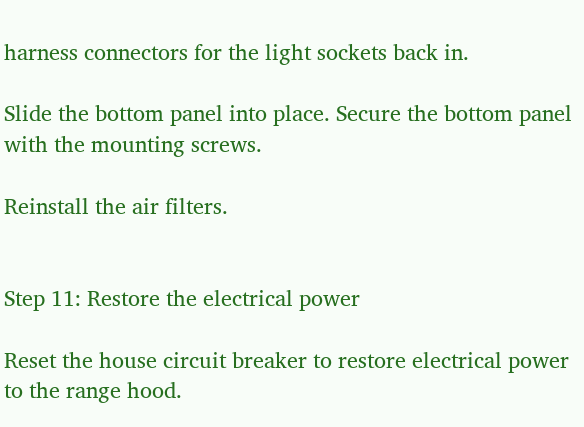harness connectors for the light sockets back in.

Slide the bottom panel into place. Secure the bottom panel with the mounting screws.

Reinstall the air filters.


Step 11: Restore the electrical power

Reset the house circuit breaker to restore electrical power to the range hood.